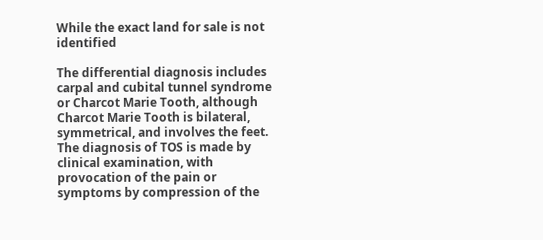While the exact land for sale is not identified

The differential diagnosis includes carpal and cubital tunnel syndrome or Charcot Marie Tooth, although Charcot Marie Tooth is bilateral, symmetrical, and involves the feet. The diagnosis of TOS is made by clinical examination, with provocation of the pain or symptoms by compression of the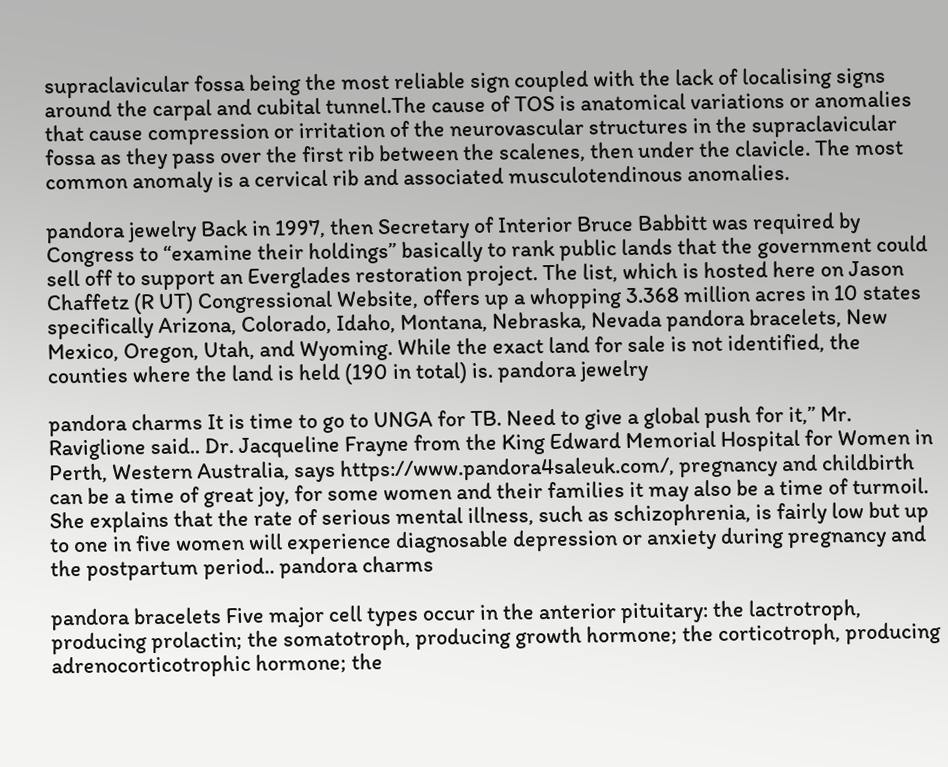supraclavicular fossa being the most reliable sign coupled with the lack of localising signs around the carpal and cubital tunnel.The cause of TOS is anatomical variations or anomalies that cause compression or irritation of the neurovascular structures in the supraclavicular fossa as they pass over the first rib between the scalenes, then under the clavicle. The most common anomaly is a cervical rib and associated musculotendinous anomalies.

pandora jewelry Back in 1997, then Secretary of Interior Bruce Babbitt was required by Congress to “examine their holdings” basically to rank public lands that the government could sell off to support an Everglades restoration project. The list, which is hosted here on Jason Chaffetz (R UT) Congressional Website, offers up a whopping 3.368 million acres in 10 states specifically Arizona, Colorado, Idaho, Montana, Nebraska, Nevada pandora bracelets, New Mexico, Oregon, Utah, and Wyoming. While the exact land for sale is not identified, the counties where the land is held (190 in total) is. pandora jewelry

pandora charms It is time to go to UNGA for TB. Need to give a global push for it,” Mr. Raviglione said.. Dr. Jacqueline Frayne from the King Edward Memorial Hospital for Women in Perth, Western Australia, says https://www.pandora4saleuk.com/, pregnancy and childbirth can be a time of great joy, for some women and their families it may also be a time of turmoil. She explains that the rate of serious mental illness, such as schizophrenia, is fairly low but up to one in five women will experience diagnosable depression or anxiety during pregnancy and the postpartum period.. pandora charms

pandora bracelets Five major cell types occur in the anterior pituitary: the lactrotroph, producing prolactin; the somatotroph, producing growth hormone; the corticotroph, producing adrenocorticotrophic hormone; the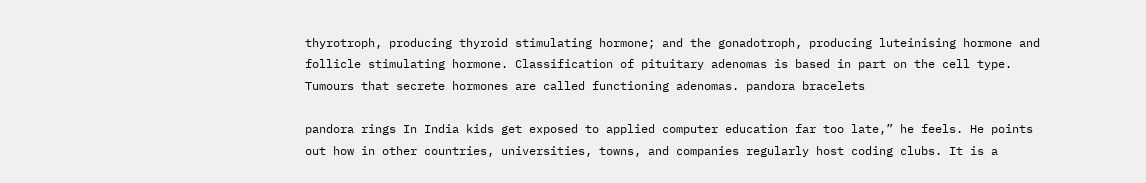thyrotroph, producing thyroid stimulating hormone; and the gonadotroph, producing luteinising hormone and follicle stimulating hormone. Classification of pituitary adenomas is based in part on the cell type. Tumours that secrete hormones are called functioning adenomas. pandora bracelets

pandora rings In India kids get exposed to applied computer education far too late,” he feels. He points out how in other countries, universities, towns, and companies regularly host coding clubs. It is a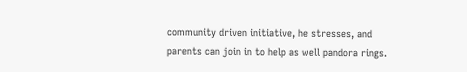community driven initiative, he stresses, and parents can join in to help as well pandora rings.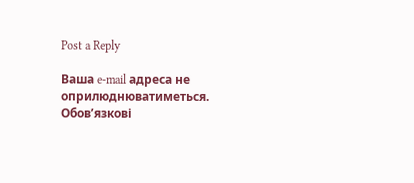Post a Reply

Ваша e-mail адреса не оприлюднюватиметься. Обов’язкові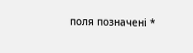поля позначені *